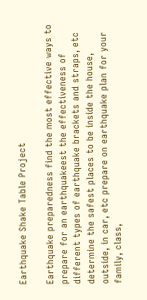Earthquake Shake Table Project

Earthquake preparedness find the most effective ways to prepare for an earthquakeest the effectiveness of different types of earthquake brackets and straps, etc determine the safest places to be inside the house, outside, in car, etc prepare on earthquake plan for your family, class,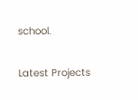school.

Latest Projects